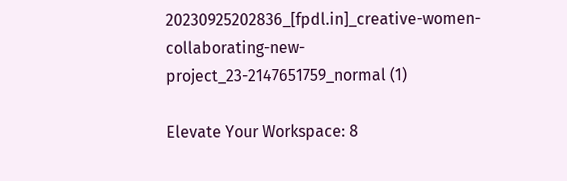20230925202836_[fpdl.in]_creative-women-collaborating-new-project_23-2147651759_normal (1)

Elevate Your Workspace: 8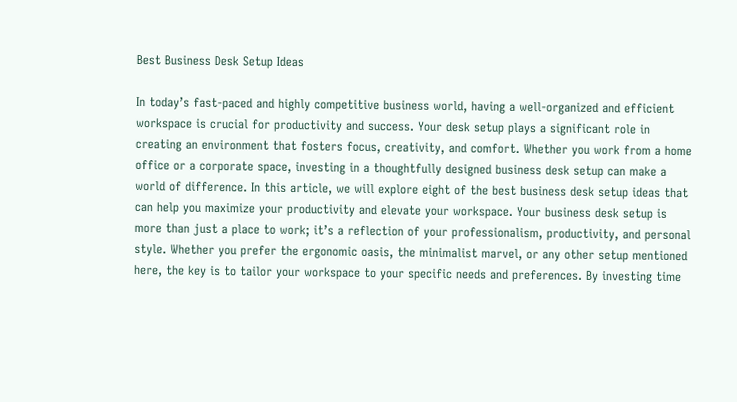Best Business Desk Setup Ideas

In today’s fast-paced and highly competitive business world, having a well-organized and efficient workspace is crucial for productivity and success. Your desk setup plays a significant role in creating an environment that fosters focus, creativity, and comfort. Whether you work from a home office or a corporate space, investing in a thoughtfully designed business desk setup can make a world of difference. In this article, we will explore eight of the best business desk setup ideas that can help you maximize your productivity and elevate your workspace. Your business desk setup is more than just a place to work; it’s a reflection of your professionalism, productivity, and personal style. Whether you prefer the ergonomic oasis, the minimalist marvel, or any other setup mentioned here, the key is to tailor your workspace to your specific needs and preferences. By investing time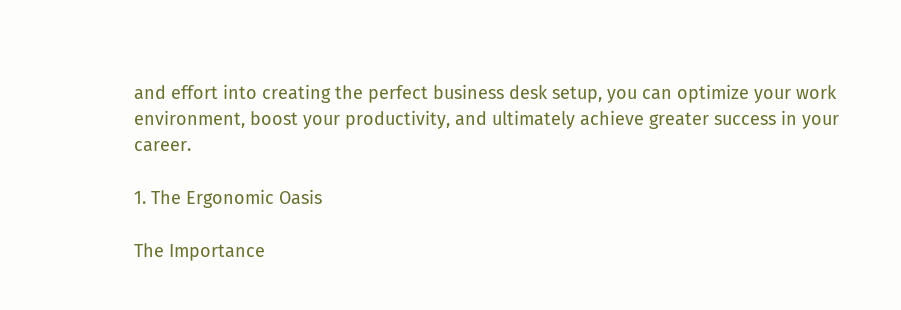and effort into creating the perfect business desk setup, you can optimize your work environment, boost your productivity, and ultimately achieve greater success in your career.

1. The Ergonomic Oasis

The Importance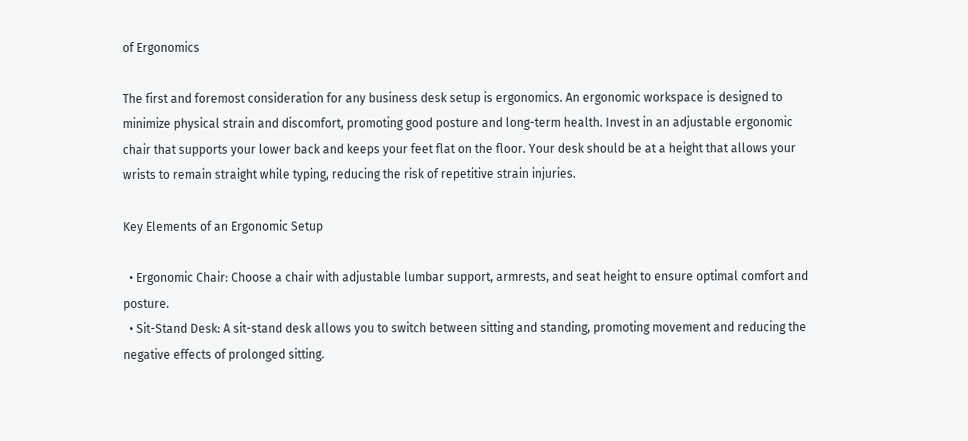of Ergonomics

The first and foremost consideration for any business desk setup is ergonomics. An ergonomic workspace is designed to minimize physical strain and discomfort, promoting good posture and long-term health. Invest in an adjustable ergonomic chair that supports your lower back and keeps your feet flat on the floor. Your desk should be at a height that allows your wrists to remain straight while typing, reducing the risk of repetitive strain injuries.

Key Elements of an Ergonomic Setup

  • Ergonomic Chair: Choose a chair with adjustable lumbar support, armrests, and seat height to ensure optimal comfort and posture.
  • Sit-Stand Desk: A sit-stand desk allows you to switch between sitting and standing, promoting movement and reducing the negative effects of prolonged sitting.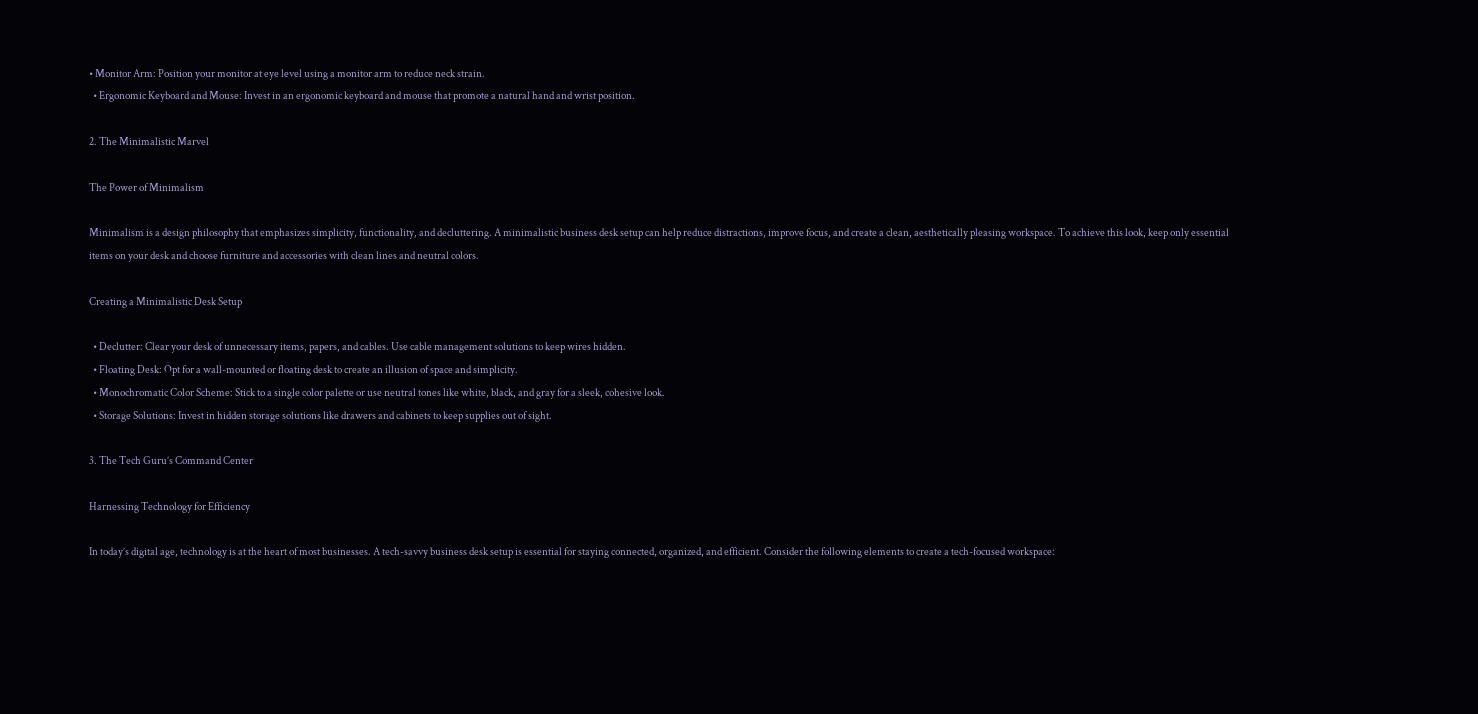• Monitor Arm: Position your monitor at eye level using a monitor arm to reduce neck strain.
  • Ergonomic Keyboard and Mouse: Invest in an ergonomic keyboard and mouse that promote a natural hand and wrist position.

2. The Minimalistic Marvel

The Power of Minimalism

Minimalism is a design philosophy that emphasizes simplicity, functionality, and decluttering. A minimalistic business desk setup can help reduce distractions, improve focus, and create a clean, aesthetically pleasing workspace. To achieve this look, keep only essential items on your desk and choose furniture and accessories with clean lines and neutral colors.

Creating a Minimalistic Desk Setup

  • Declutter: Clear your desk of unnecessary items, papers, and cables. Use cable management solutions to keep wires hidden.
  • Floating Desk: Opt for a wall-mounted or floating desk to create an illusion of space and simplicity.
  • Monochromatic Color Scheme: Stick to a single color palette or use neutral tones like white, black, and gray for a sleek, cohesive look.
  • Storage Solutions: Invest in hidden storage solutions like drawers and cabinets to keep supplies out of sight.

3. The Tech Guru’s Command Center

Harnessing Technology for Efficiency

In today’s digital age, technology is at the heart of most businesses. A tech-savvy business desk setup is essential for staying connected, organized, and efficient. Consider the following elements to create a tech-focused workspace: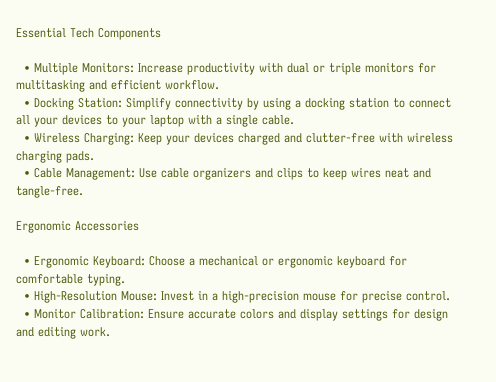Essential Tech Components

  • Multiple Monitors: Increase productivity with dual or triple monitors for multitasking and efficient workflow.
  • Docking Station: Simplify connectivity by using a docking station to connect all your devices to your laptop with a single cable.
  • Wireless Charging: Keep your devices charged and clutter-free with wireless charging pads.
  • Cable Management: Use cable organizers and clips to keep wires neat and tangle-free.

Ergonomic Accessories

  • Ergonomic Keyboard: Choose a mechanical or ergonomic keyboard for comfortable typing.
  • High-Resolution Mouse: Invest in a high-precision mouse for precise control.
  • Monitor Calibration: Ensure accurate colors and display settings for design and editing work.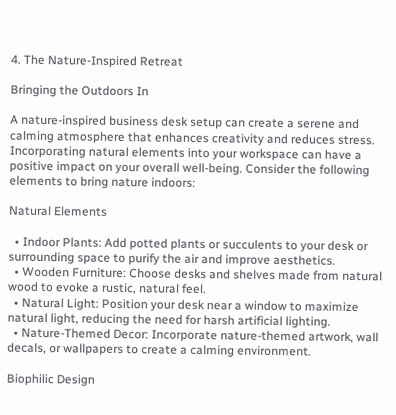4. The Nature-Inspired Retreat

Bringing the Outdoors In

A nature-inspired business desk setup can create a serene and calming atmosphere that enhances creativity and reduces stress. Incorporating natural elements into your workspace can have a positive impact on your overall well-being. Consider the following elements to bring nature indoors:

Natural Elements

  • Indoor Plants: Add potted plants or succulents to your desk or surrounding space to purify the air and improve aesthetics.
  • Wooden Furniture: Choose desks and shelves made from natural wood to evoke a rustic, natural feel.
  • Natural Light: Position your desk near a window to maximize natural light, reducing the need for harsh artificial lighting.
  • Nature-Themed Decor: Incorporate nature-themed artwork, wall decals, or wallpapers to create a calming environment.

Biophilic Design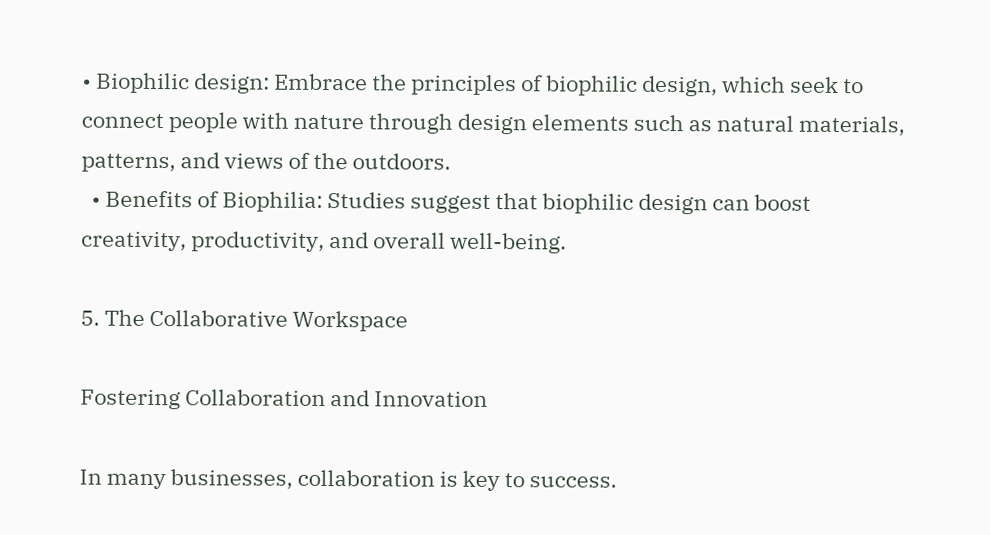• Biophilic design: Embrace the principles of biophilic design, which seek to connect people with nature through design elements such as natural materials, patterns, and views of the outdoors.
  • Benefits of Biophilia: Studies suggest that biophilic design can boost creativity, productivity, and overall well-being.

5. The Collaborative Workspace

Fostering Collaboration and Innovation

In many businesses, collaboration is key to success.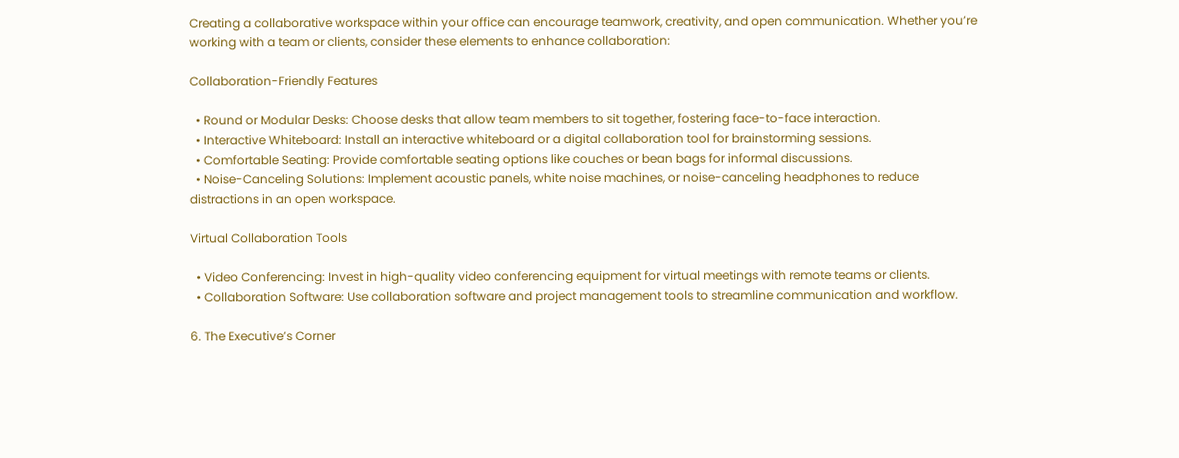Creating a collaborative workspace within your office can encourage teamwork, creativity, and open communication. Whether you’re working with a team or clients, consider these elements to enhance collaboration:

Collaboration-Friendly Features

  • Round or Modular Desks: Choose desks that allow team members to sit together, fostering face-to-face interaction.
  • Interactive Whiteboard: Install an interactive whiteboard or a digital collaboration tool for brainstorming sessions.
  • Comfortable Seating: Provide comfortable seating options like couches or bean bags for informal discussions.
  • Noise-Canceling Solutions: Implement acoustic panels, white noise machines, or noise-canceling headphones to reduce distractions in an open workspace.

Virtual Collaboration Tools

  • Video Conferencing: Invest in high-quality video conferencing equipment for virtual meetings with remote teams or clients.
  • Collaboration Software: Use collaboration software and project management tools to streamline communication and workflow.

6. The Executive’s Corner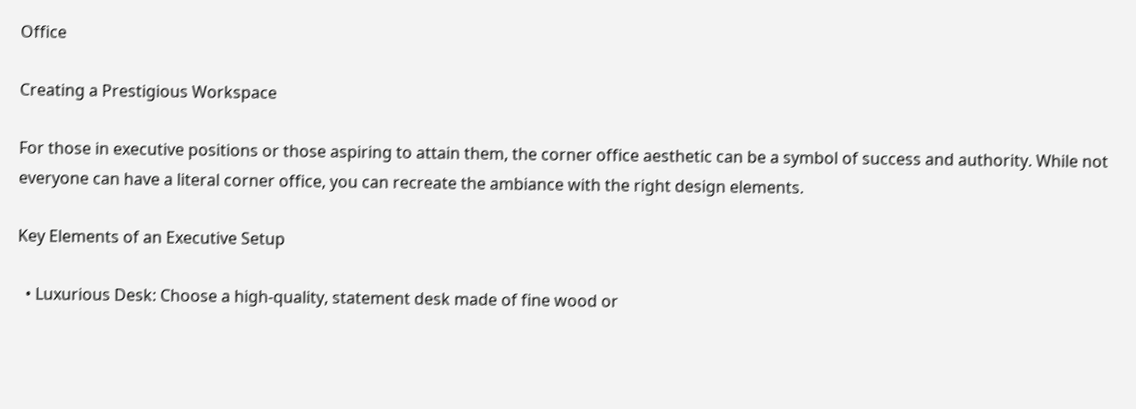Office

Creating a Prestigious Workspace

For those in executive positions or those aspiring to attain them, the corner office aesthetic can be a symbol of success and authority. While not everyone can have a literal corner office, you can recreate the ambiance with the right design elements.

Key Elements of an Executive Setup

  • Luxurious Desk: Choose a high-quality, statement desk made of fine wood or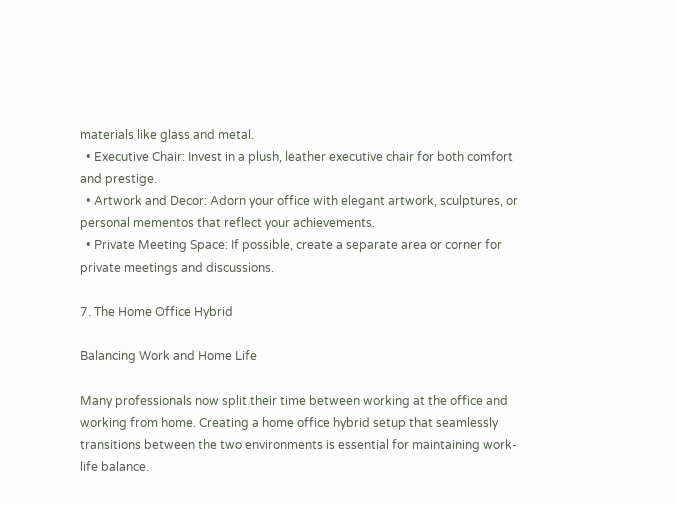materials like glass and metal.
  • Executive Chair: Invest in a plush, leather executive chair for both comfort and prestige.
  • Artwork and Decor: Adorn your office with elegant artwork, sculptures, or personal mementos that reflect your achievements.
  • Private Meeting Space: If possible, create a separate area or corner for private meetings and discussions.

7. The Home Office Hybrid

Balancing Work and Home Life

Many professionals now split their time between working at the office and working from home. Creating a home office hybrid setup that seamlessly transitions between the two environments is essential for maintaining work-life balance.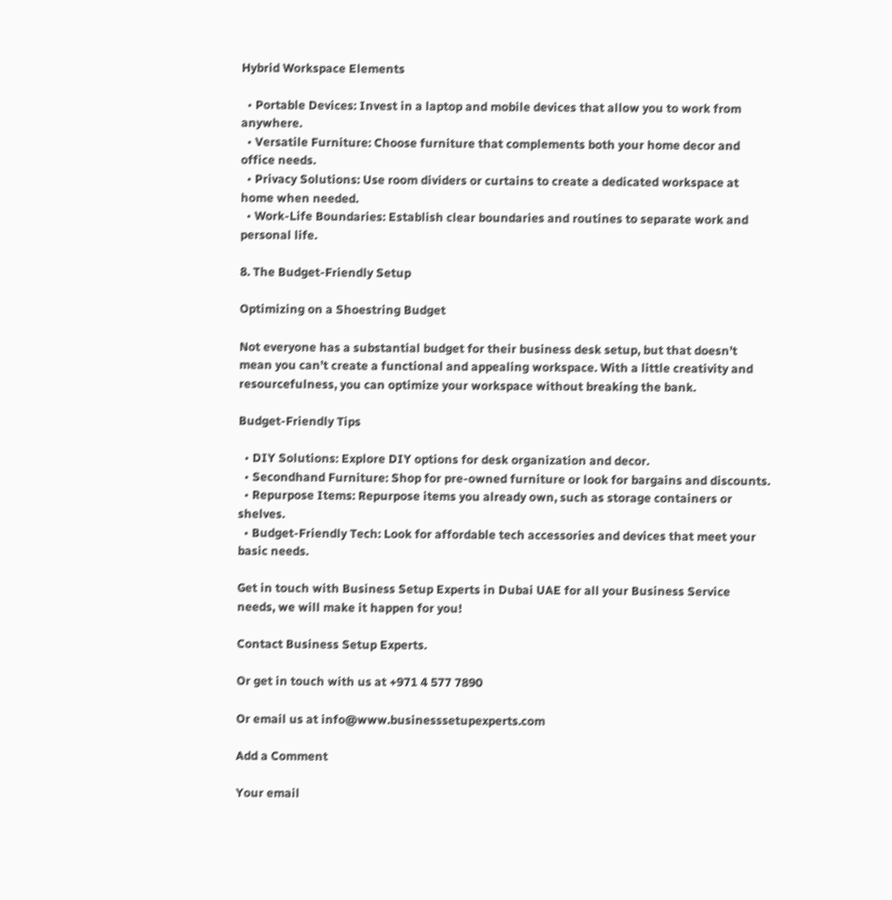Hybrid Workspace Elements

  • Portable Devices: Invest in a laptop and mobile devices that allow you to work from anywhere.
  • Versatile Furniture: Choose furniture that complements both your home decor and office needs.
  • Privacy Solutions: Use room dividers or curtains to create a dedicated workspace at home when needed.
  • Work-Life Boundaries: Establish clear boundaries and routines to separate work and personal life.

8. The Budget-Friendly Setup

Optimizing on a Shoestring Budget

Not everyone has a substantial budget for their business desk setup, but that doesn’t mean you can’t create a functional and appealing workspace. With a little creativity and resourcefulness, you can optimize your workspace without breaking the bank.

Budget-Friendly Tips

  • DIY Solutions: Explore DIY options for desk organization and decor.
  • Secondhand Furniture: Shop for pre-owned furniture or look for bargains and discounts.
  • Repurpose Items: Repurpose items you already own, such as storage containers or shelves.
  • Budget-Friendly Tech: Look for affordable tech accessories and devices that meet your basic needs.

Get in touch with Business Setup Experts in Dubai UAE for all your Business Service needs, we will make it happen for you!

Contact Business Setup Experts.

Or get in touch with us at +971 4 577 7890

Or email us at info@www.businesssetupexperts.com

Add a Comment

Your email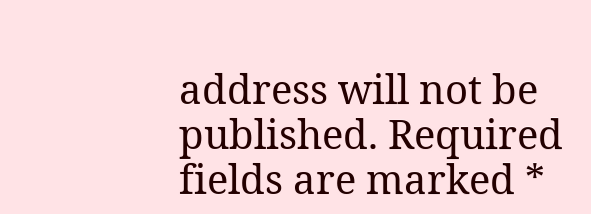address will not be published. Required fields are marked *